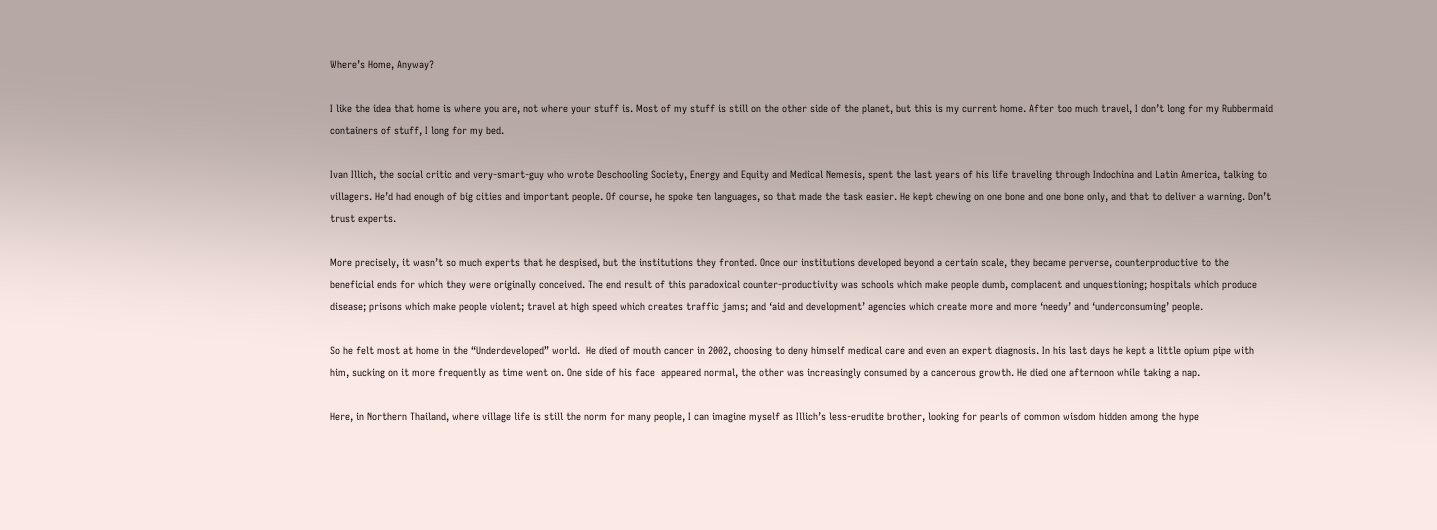Where’s Home, Anyway?

I like the idea that home is where you are, not where your stuff is. Most of my stuff is still on the other side of the planet, but this is my current home. After too much travel, I don’t long for my Rubbermaid containers of stuff, I long for my bed.

Ivan Illich, the social critic and very-smart-guy who wrote Deschooling Society, Energy and Equity and Medical Nemesis, spent the last years of his life traveling through Indochina and Latin America, talking to villagers. He’d had enough of big cities and important people. Of course, he spoke ten languages, so that made the task easier. He kept chewing on one bone and one bone only, and that to deliver a warning. Don’t trust experts.

More precisely, it wasn’t so much experts that he despised, but the institutions they fronted. Once our institutions developed beyond a certain scale, they became perverse, counterproductive to the beneficial ends for which they were originally conceived. The end result of this paradoxical counter-productivity was schools which make people dumb, complacent and unquestioning; hospitals which produce disease; prisons which make people violent; travel at high speed which creates traffic jams; and ‘aid and development’ agencies which create more and more ‘needy’ and ‘underconsuming’ people.

So he felt most at home in the “Underdeveloped” world.  He died of mouth cancer in 2002, choosing to deny himself medical care and even an expert diagnosis. In his last days he kept a little opium pipe with him, sucking on it more frequently as time went on. One side of his face  appeared normal, the other was increasingly consumed by a cancerous growth. He died one afternoon while taking a nap.

Here, in Northern Thailand, where village life is still the norm for many people, I can imagine myself as Illich’s less-erudite brother, looking for pearls of common wisdom hidden among the hype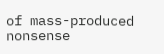of mass-produced nonsense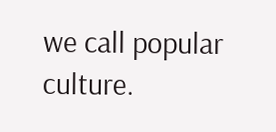we call popular culture.